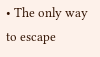• The only way to escape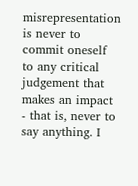misrepresentation is never to commit oneself to any critical judgement that makes an impact - that is, never to say anything. I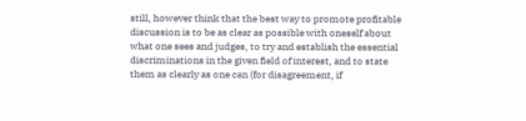still, however think that the best way to promote profitable discussion is to be as clear as possible with oneself about what one sees and judges, to try and establish the essential discriminations in the given field of interest, and to state them as clearly as one can (for disagreement, if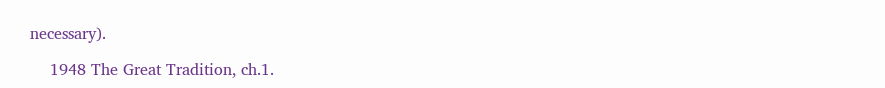necessary).

    1948 The Great Tradition, ch.1.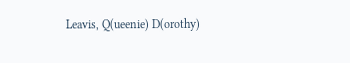Leavis, Q(ueenie) D(orothy)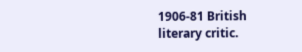1906-81 British literary critic.